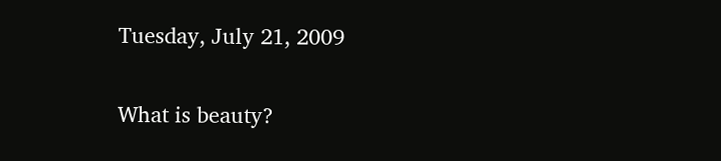Tuesday, July 21, 2009


What is beauty?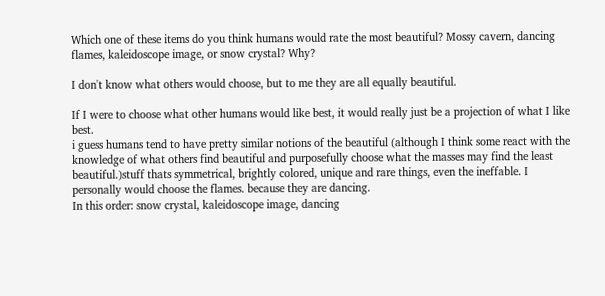Which one of these items do you think humans would rate the most beautiful? Mossy cavern, dancing flames, kaleidoscope image, or snow crystal? Why?

I don't know what others would choose, but to me they are all equally beautiful.

If I were to choose what other humans would like best, it would really just be a projection of what I like best.
i guess humans tend to have pretty similar notions of the beautiful (although I think some react with the knowledge of what others find beautiful and purposefully choose what the masses may find the least beautiful.)stuff thats symmetrical, brightly colored, unique and rare things, even the ineffable. I personally would choose the flames. because they are dancing.
In this order: snow crystal, kaleidoscope image, dancing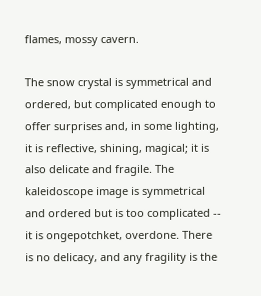flames, mossy cavern.

The snow crystal is symmetrical and ordered, but complicated enough to offer surprises and, in some lighting, it is reflective, shining, magical; it is also delicate and fragile. The kaleidoscope image is symmetrical and ordered but is too complicated -- it is ongepotchket, overdone. There is no delicacy, and any fragility is the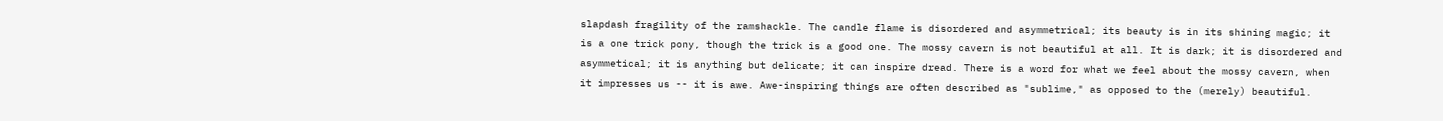slapdash fragility of the ramshackle. The candle flame is disordered and asymmetrical; its beauty is in its shining magic; it is a one trick pony, though the trick is a good one. The mossy cavern is not beautiful at all. It is dark; it is disordered and asymmetical; it is anything but delicate; it can inspire dread. There is a word for what we feel about the mossy cavern, when it impresses us -- it is awe. Awe-inspiring things are often described as "sublime," as opposed to the (merely) beautiful.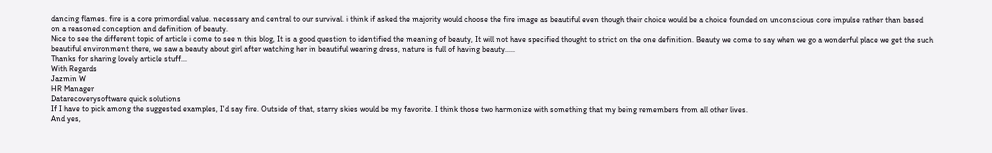dancing flames. fire is a core primordial value. necessary and central to our survival. i think if asked the majority would choose the fire image as beautiful even though their choice would be a choice founded on unconscious core impulse rather than based on a reasoned conception and definition of beauty.
Nice to see the different topic of article i come to see n this blog, It is a good question to identified the meaning of beauty, It will not have specified thought to strict on the one definition. Beauty we come to say when we go a wonderful place we get the such beautiful environment there, we saw a beauty about girl after watching her in beautiful wearing dress, nature is full of having beauty.....
Thanks for sharing lovely article stuff...
With Regards
Jazmin W
HR Manager
Datarecoverysoftware quick solutions
If I have to pick among the suggested examples, I'd say fire. Outside of that, starry skies would be my favorite. I think those two harmonize with something that my being remembers from all other lives.
And yes,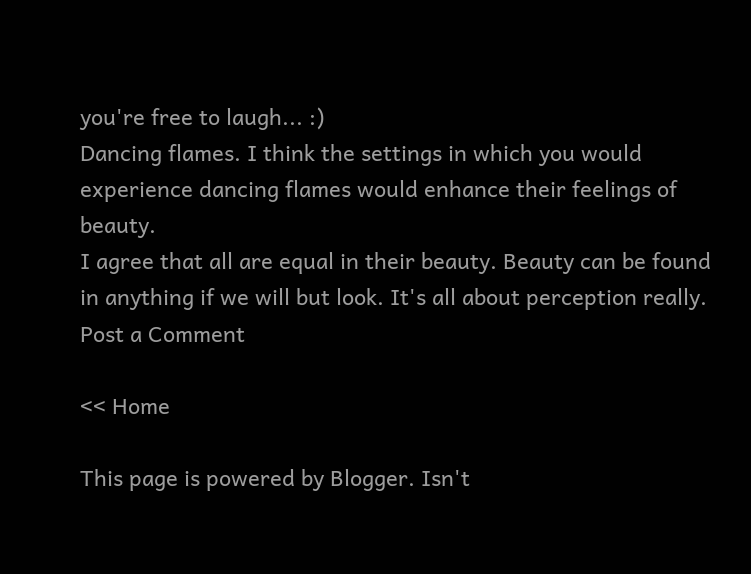you're free to laugh... :)
Dancing flames. I think the settings in which you would experience dancing flames would enhance their feelings of beauty.
I agree that all are equal in their beauty. Beauty can be found in anything if we will but look. It's all about perception really.
Post a Comment

<< Home

This page is powered by Blogger. Isn't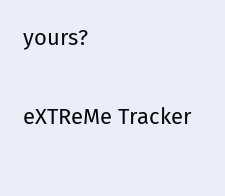yours?

eXTReMe Tracker